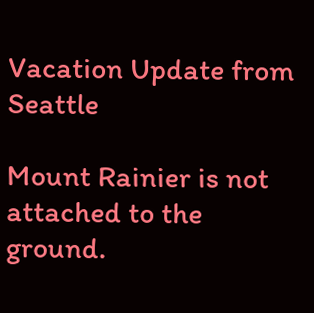Vacation Update from Seattle

Mount Rainier is not attached to the ground.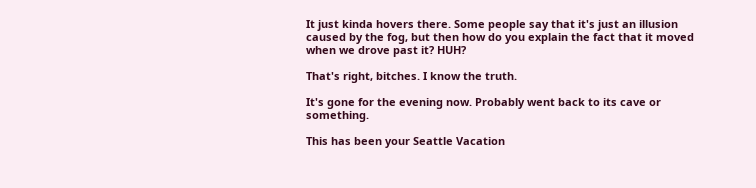It just kinda hovers there. Some people say that it's just an illusion caused by the fog, but then how do you explain the fact that it moved when we drove past it? HUH?

That's right, bitches. I know the truth.

It's gone for the evening now. Probably went back to its cave or something.

This has been your Seattle Vacation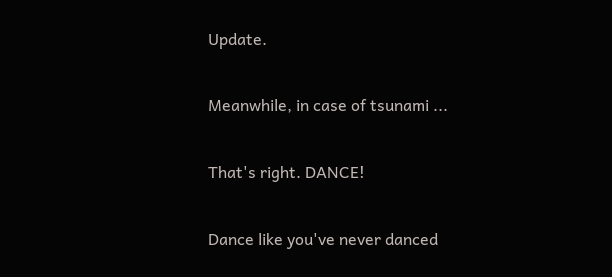Update.

Meanwhile, in case of tsunami ...

That's right. DANCE!

Dance like you've never danced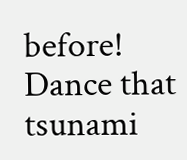before! Dance that tsunami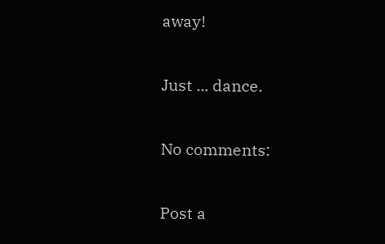away!

Just ... dance.

No comments:

Post a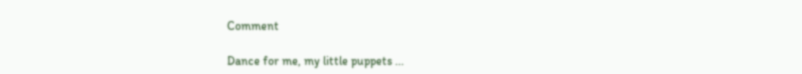Comment

Dance for me, my little puppets ...